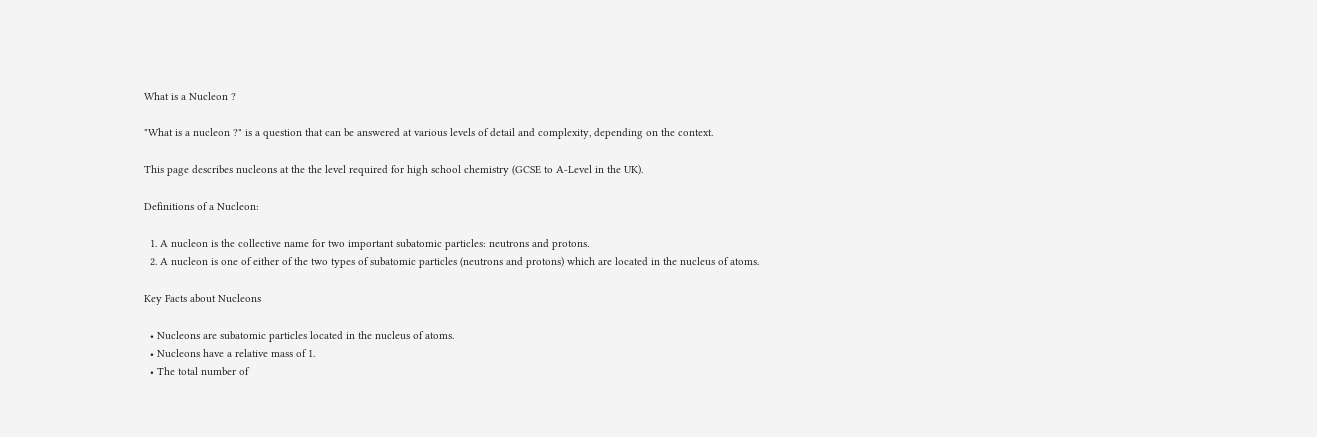What is a Nucleon ?

"What is a nucleon ?" is a question that can be answered at various levels of detail and complexity, depending on the context.

This page describes nucleons at the the level required for high school chemistry (GCSE to A-Level in the UK).

Definitions of a Nucleon:

  1. A nucleon is the collective name for two important subatomic particles: neutrons and protons.
  2. A nucleon is one of either of the two types of subatomic particles (neutrons and protons) which are located in the nucleus of atoms.

Key Facts about Nucleons

  • Nucleons are subatomic particles located in the nucleus of atoms.
  • Nucleons have a relative mass of 1.
  • The total number of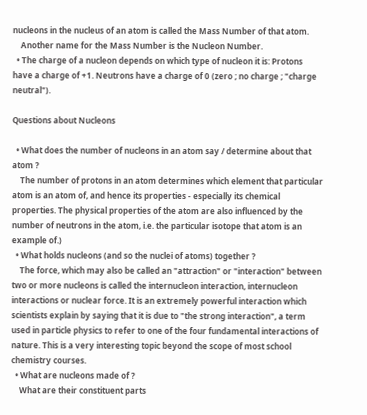nucleons in the nucleus of an atom is called the Mass Number of that atom.
    Another name for the Mass Number is the Nucleon Number.
  • The charge of a nucleon depends on which type of nucleon it is: Protons have a charge of +1. Neutrons have a charge of 0 (zero ; no charge ; "charge neutral").

Questions about Nucleons

  • What does the number of nucleons in an atom say / determine about that atom ?
    The number of protons in an atom determines which element that particular atom is an atom of, and hence its properties - especially its chemical properties. The physical properties of the atom are also influenced by the number of neutrons in the atom, i.e. the particular isotope that atom is an example of.)
  • What holds nucleons (and so the nuclei of atoms) together ?
    The force, which may also be called an "attraction" or "interaction" between two or more nucleons is called the internucleon interaction, internucleon interactions or nuclear force. It is an extremely powerful interaction which scientists explain by saying that it is due to "the strong interaction", a term used in particle physics to refer to one of the four fundamental interactions of nature. This is a very interesting topic beyond the scope of most school chemistry courses.
  • What are nucleons made of ?
    What are their constituent parts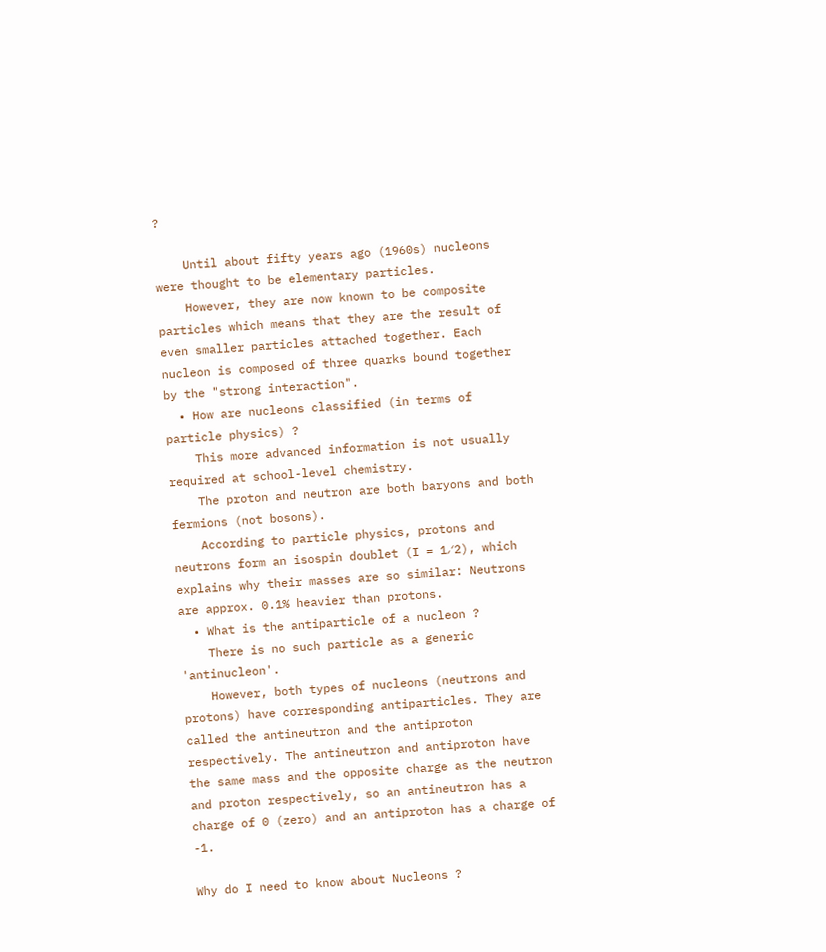?

    Until about fifty years ago (1960s) nucleons were thought to be elementary particles.
    However, they are now known to be composite particles which means that they are the result of even smaller particles attached together. Each nucleon is composed of three quarks bound together by the "strong interaction".
  • How are nucleons classified (in terms of particle physics) ?
    This more advanced information is not usually required at school-level chemistry.
    The proton and neutron are both baryons and both fermions (not bosons).
    According to particle physics, protons and neutrons form an isospin doublet (I = 1⁄2), which explains why their masses are so similar: Neutrons are approx. 0.1% heavier than protons.
  • What is the antiparticle of a nucleon ?
    There is no such particle as a generic 'antinucleon'.
    However, both types of nucleons (neutrons and protons) have corresponding antiparticles. They are called the antineutron and the antiproton respectively. The antineutron and antiproton have the same mass and the opposite charge as the neutron and proton respectively, so an antineutron has a charge of 0 (zero) and an antiproton has a charge of -1.

Why do I need to know about Nucleons ?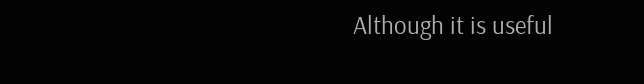Although it is useful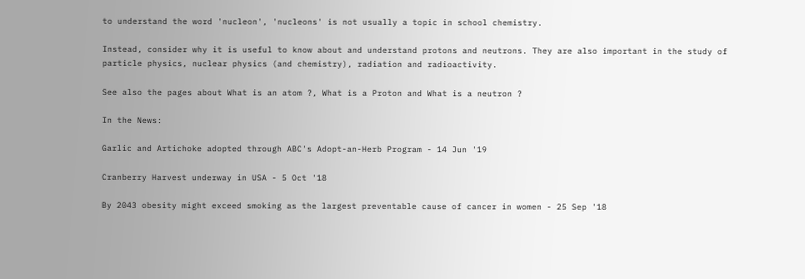to understand the word 'nucleon', 'nucleons' is not usually a topic in school chemistry.

Instead, consider why it is useful to know about and understand protons and neutrons. They are also important in the study of particle physics, nuclear physics (and chemistry), radiation and radioactivity.

See also the pages about What is an atom ?, What is a Proton and What is a neutron ?

In the News:

Garlic and Artichoke adopted through ABC's Adopt-an-Herb Program - 14 Jun '19

Cranberry Harvest underway in USA - 5 Oct '18

By 2043 obesity might exceed smoking as the largest preventable cause of cancer in women - 25 Sep '18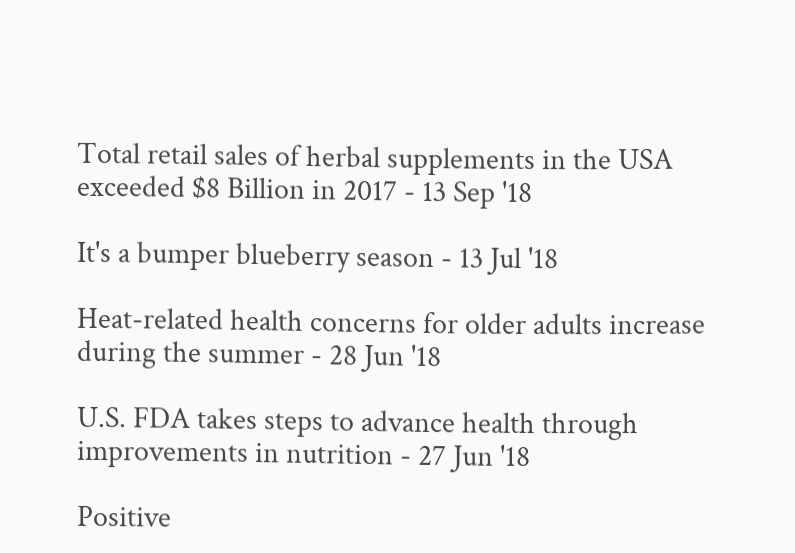Total retail sales of herbal supplements in the USA exceeded $8 Billion in 2017 - 13 Sep '18

It's a bumper blueberry season - 13 Jul '18

Heat-related health concerns for older adults increase during the summer - 28 Jun '18

U.S. FDA takes steps to advance health through improvements in nutrition - 27 Jun '18

Positive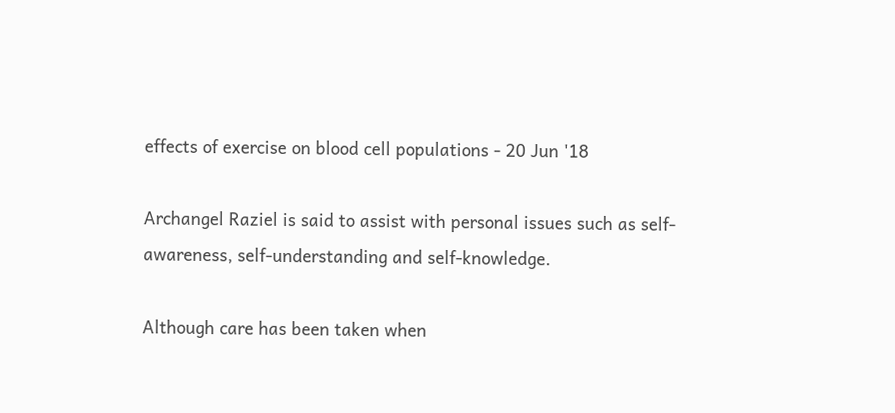effects of exercise on blood cell populations - 20 Jun '18

Archangel Raziel is said to assist with personal issues such as self-awareness, self-understanding and self-knowledge.

Although care has been taken when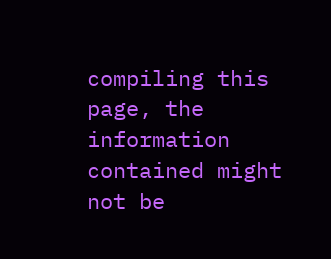compiling this page, the information contained might not be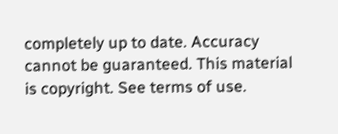completely up to date. Accuracy cannot be guaranteed. This material is copyright. See terms of use.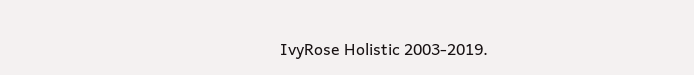IvyRose Holistic 2003-2019.